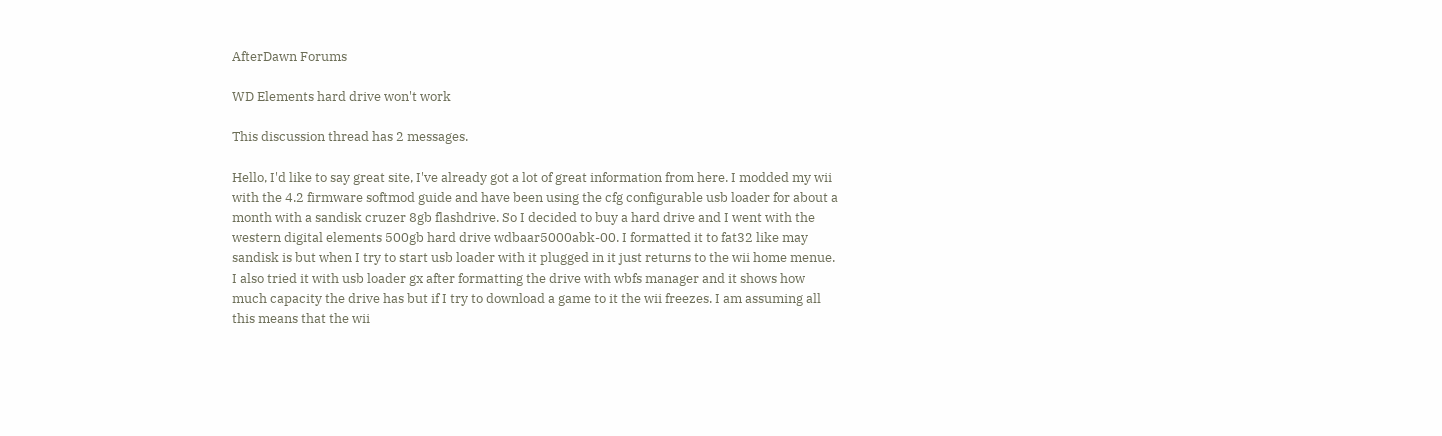AfterDawn Forums

WD Elements hard drive won't work

This discussion thread has 2 messages.

Hello, I'd like to say great site, I've already got a lot of great information from here. I modded my wii with the 4.2 firmware softmod guide and have been using the cfg configurable usb loader for about a month with a sandisk cruzer 8gb flashdrive. So I decided to buy a hard drive and I went with the western digital elements 500gb hard drive wdbaar5000abk-00. I formatted it to fat32 like may sandisk is but when I try to start usb loader with it plugged in it just returns to the wii home menue. I also tried it with usb loader gx after formatting the drive with wbfs manager and it shows how much capacity the drive has but if I try to download a game to it the wii freezes. I am assuming all this means that the wii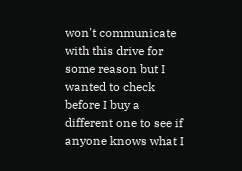won't communicate with this drive for some reason but I wanted to check before I buy a different one to see if anyone knows what I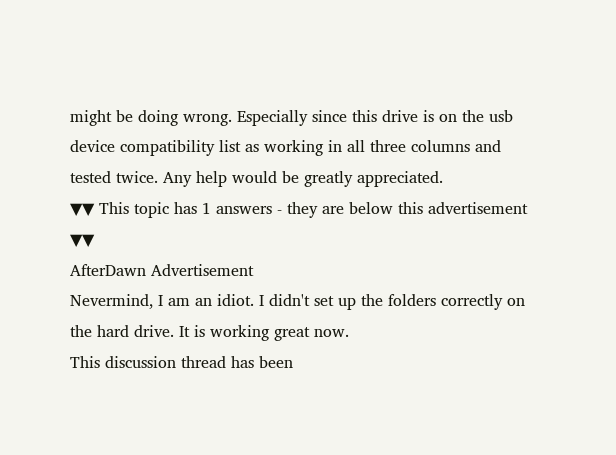might be doing wrong. Especially since this drive is on the usb device compatibility list as working in all three columns and tested twice. Any help would be greatly appreciated.
▼▼ This topic has 1 answers - they are below this advertisement ▼▼
AfterDawn Advertisement
Nevermind, I am an idiot. I didn't set up the folders correctly on the hard drive. It is working great now.
This discussion thread has been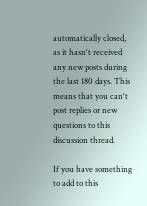automatically closed, as it hasn't received any new posts during the last 180 days. This means that you can't post replies or new questions to this discussion thread.

If you have something to add to this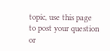topic, use this page to post your question or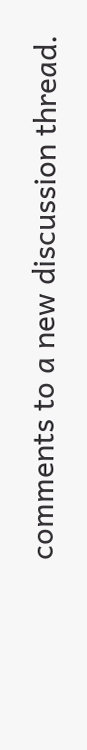comments to a new discussion thread.